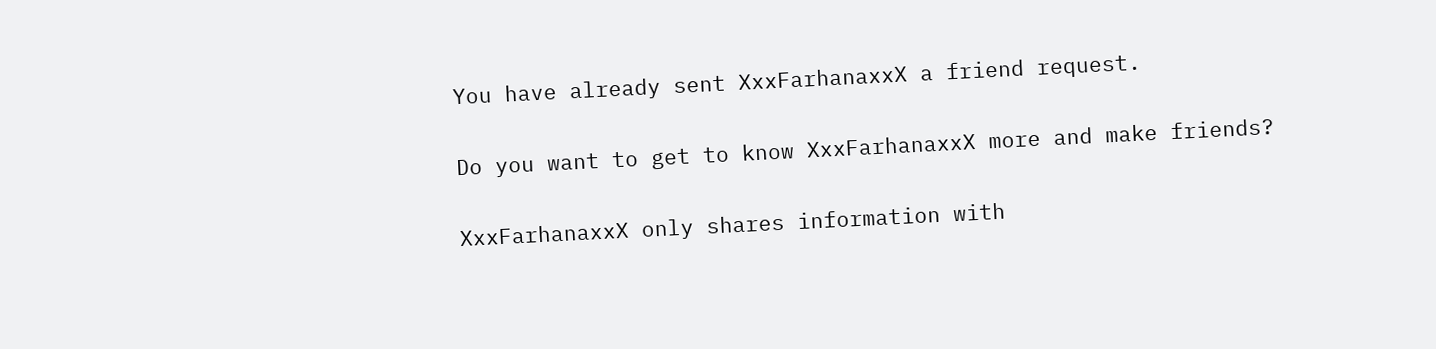You have already sent XxxFarhanaxxX a friend request.

Do you want to get to know XxxFarhanaxxX more and make friends?

XxxFarhanaxxX only shares information with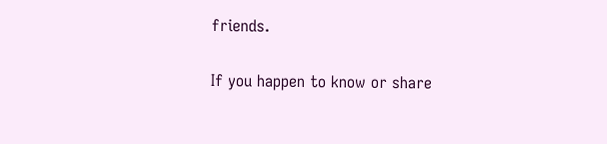friends.

If you happen to know or share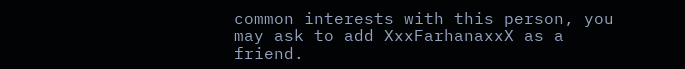common interests with this person, you may ask to add XxxFarhanaxxX as a friend.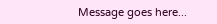Message goes here...